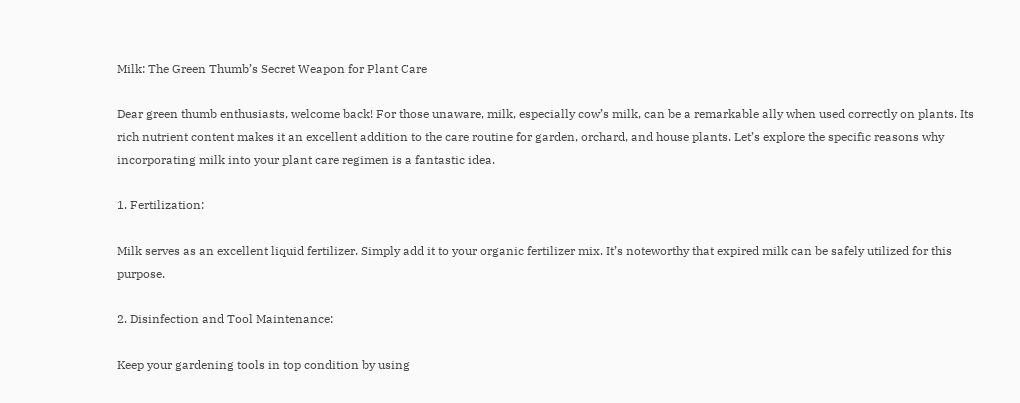Milk: The Green Thumb’s Secret Weapon for Plant Care

Dear green thumb enthusiasts, welcome back! For those unaware, milk, especially cow’s milk, can be a remarkable ally when used correctly on plants. Its rich nutrient content makes it an excellent addition to the care routine for garden, orchard, and house plants. Let’s explore the specific reasons why incorporating milk into your plant care regimen is a fantastic idea.

1. Fertilization:

Milk serves as an excellent liquid fertilizer. Simply add it to your organic fertilizer mix. It’s noteworthy that expired milk can be safely utilized for this purpose.

2. Disinfection and Tool Maintenance:

Keep your gardening tools in top condition by using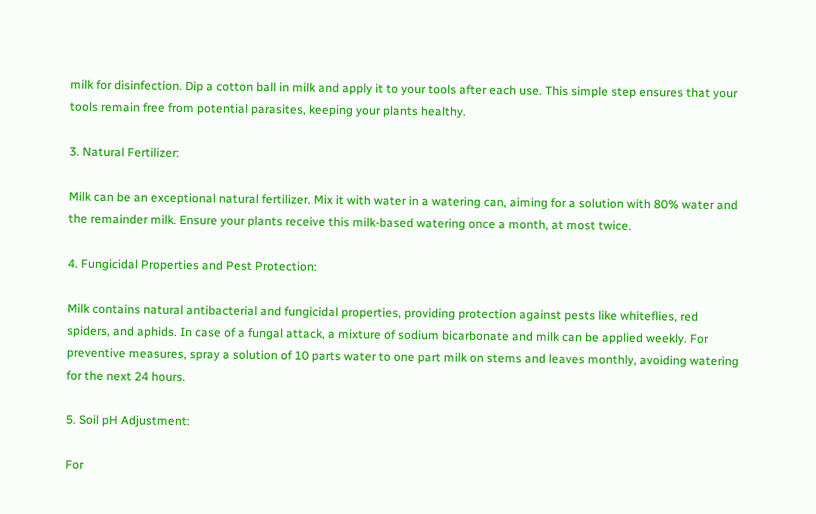milk for disinfection. Dip a cotton ball in milk and apply it to your tools after each use. This simple step ensures that your tools remain free from potential parasites, keeping your plants healthy.

3. Natural Fertilizer:

Milk can be an exceptional natural fertilizer. Mix it with water in a watering can, aiming for a solution with 80% water and the remainder milk. Ensure your plants receive this milk-based watering once a month, at most twice.

4. Fungicidal Properties and Pest Protection:

Milk contains natural antibacterial and fungicidal properties, providing protection against pests like whiteflies, red spiders, and aphids. In case of a fungal attack, a mixture of sodium bicarbonate and milk can be applied weekly. For preventive measures, spray a solution of 10 parts water to one part milk on stems and leaves monthly, avoiding watering for the next 24 hours.

5. Soil pH Adjustment:

For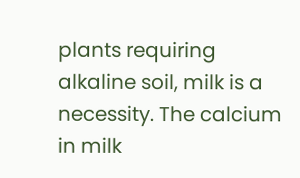plants requiring alkaline soil, milk is a necessity. The calcium in milk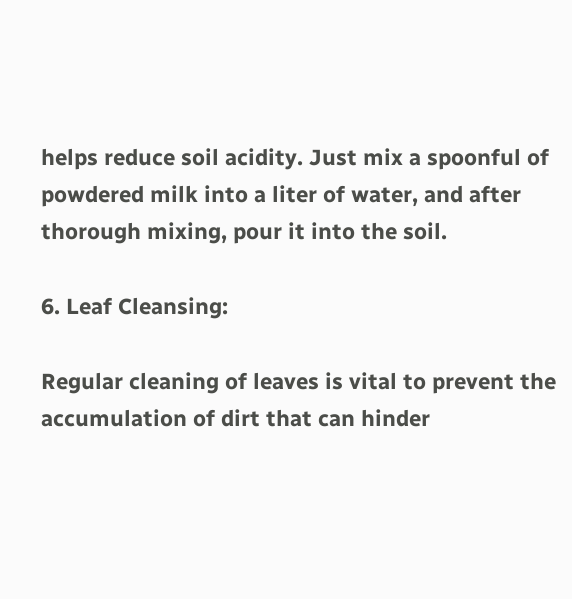helps reduce soil acidity. Just mix a spoonful of powdered milk into a liter of water, and after thorough mixing, pour it into the soil.

6. Leaf Cleansing:

Regular cleaning of leaves is vital to prevent the accumulation of dirt that can hinder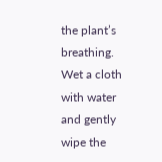the plant’s breathing. Wet a cloth with water and gently wipe the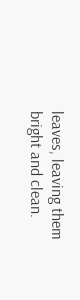leaves, leaving them bright and clean.